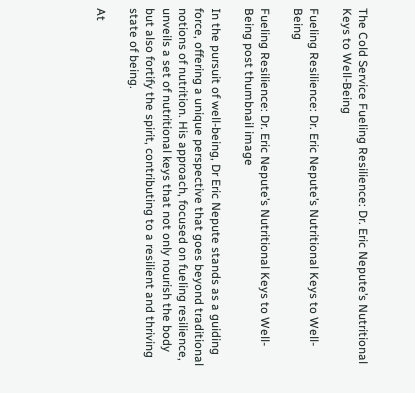The Cold Service Fueling Resilience: Dr. Eric Nepute’s Nutritional Keys to Well-Being

Fueling Resilience: Dr. Eric Nepute’s Nutritional Keys to Well-Being

Fueling Resilience: Dr. Eric Nepute’s Nutritional Keys to Well-Being post thumbnail image

In the pursuit of well-being, Dr Eric Nepute stands as a guiding force, offering a unique perspective that goes beyond traditional notions of nutrition. His approach, focused on fueling resilience, unveils a set of nutritional keys that not only nourish the body but also fortify the spirit, contributing to a resilient and thriving state of being.

At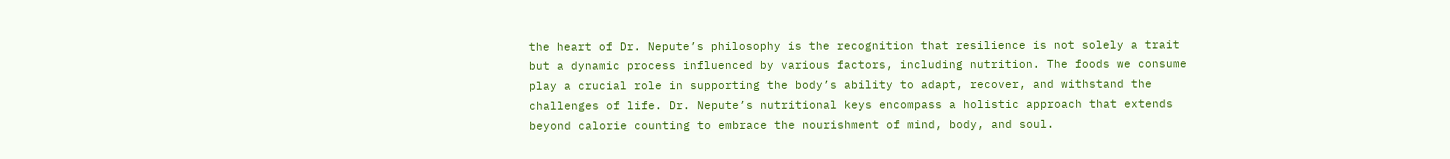the heart of Dr. Nepute’s philosophy is the recognition that resilience is not solely a trait but a dynamic process influenced by various factors, including nutrition. The foods we consume play a crucial role in supporting the body’s ability to adapt, recover, and withstand the challenges of life. Dr. Nepute’s nutritional keys encompass a holistic approach that extends beyond calorie counting to embrace the nourishment of mind, body, and soul.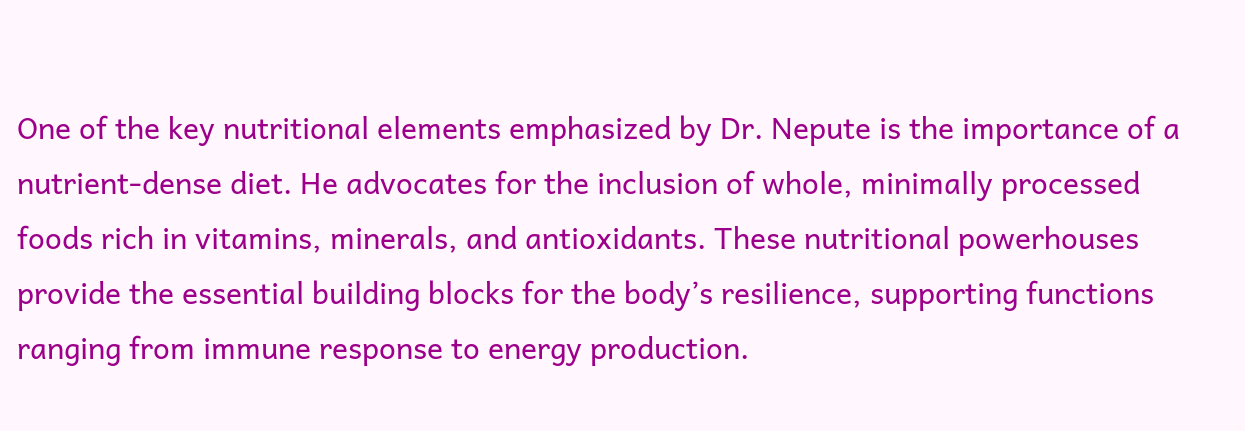One of the key nutritional elements emphasized by Dr. Nepute is the importance of a nutrient-dense diet. He advocates for the inclusion of whole, minimally processed foods rich in vitamins, minerals, and antioxidants. These nutritional powerhouses provide the essential building blocks for the body’s resilience, supporting functions ranging from immune response to energy production.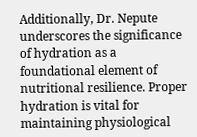Additionally, Dr. Nepute underscores the significance of hydration as a foundational element of nutritional resilience. Proper hydration is vital for maintaining physiological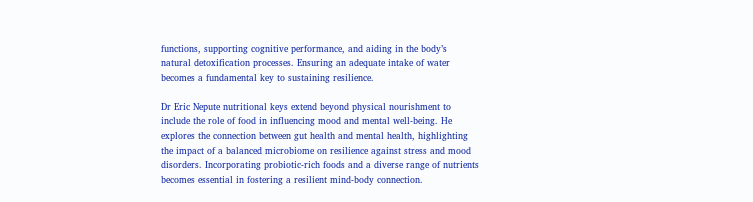functions, supporting cognitive performance, and aiding in the body’s natural detoxification processes. Ensuring an adequate intake of water becomes a fundamental key to sustaining resilience.

Dr Eric Nepute nutritional keys extend beyond physical nourishment to include the role of food in influencing mood and mental well-being. He explores the connection between gut health and mental health, highlighting the impact of a balanced microbiome on resilience against stress and mood disorders. Incorporating probiotic-rich foods and a diverse range of nutrients becomes essential in fostering a resilient mind-body connection.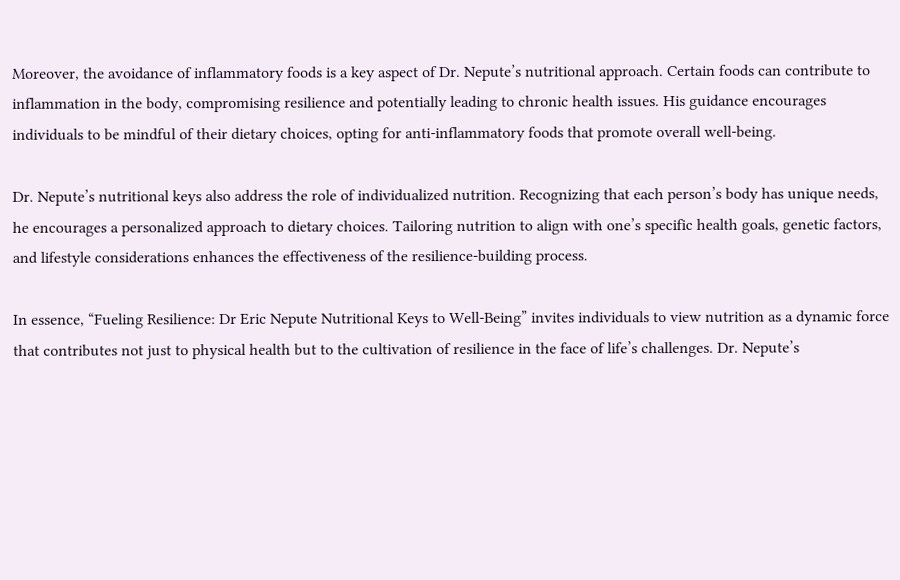Moreover, the avoidance of inflammatory foods is a key aspect of Dr. Nepute’s nutritional approach. Certain foods can contribute to inflammation in the body, compromising resilience and potentially leading to chronic health issues. His guidance encourages individuals to be mindful of their dietary choices, opting for anti-inflammatory foods that promote overall well-being.

Dr. Nepute’s nutritional keys also address the role of individualized nutrition. Recognizing that each person’s body has unique needs, he encourages a personalized approach to dietary choices. Tailoring nutrition to align with one’s specific health goals, genetic factors, and lifestyle considerations enhances the effectiveness of the resilience-building process.

In essence, “Fueling Resilience: Dr Eric Nepute Nutritional Keys to Well-Being” invites individuals to view nutrition as a dynamic force that contributes not just to physical health but to the cultivation of resilience in the face of life’s challenges. Dr. Nepute’s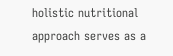holistic nutritional approach serves as a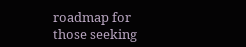roadmap for those seeking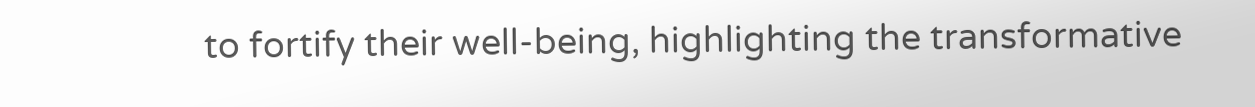to fortify their well-being, highlighting the transformative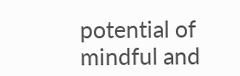potential of mindful and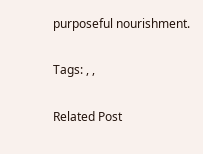purposeful nourishment.

Tags: , ,

Related Post